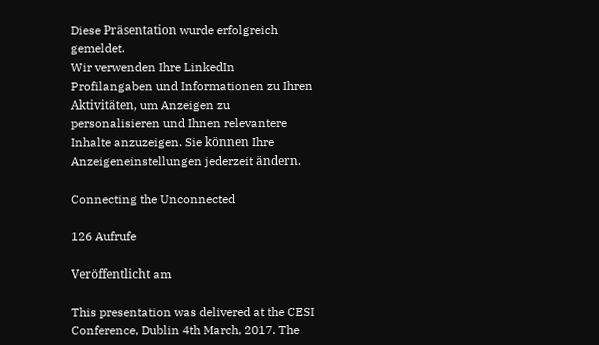Diese Präsentation wurde erfolgreich gemeldet.
Wir verwenden Ihre LinkedIn Profilangaben und Informationen zu Ihren Aktivitäten, um Anzeigen zu personalisieren und Ihnen relevantere Inhalte anzuzeigen. Sie können Ihre Anzeigeneinstellungen jederzeit ändern.

Connecting the Unconnected

126 Aufrufe

Veröffentlicht am

This presentation was delivered at the CESI Conference, Dublin 4th March, 2017. The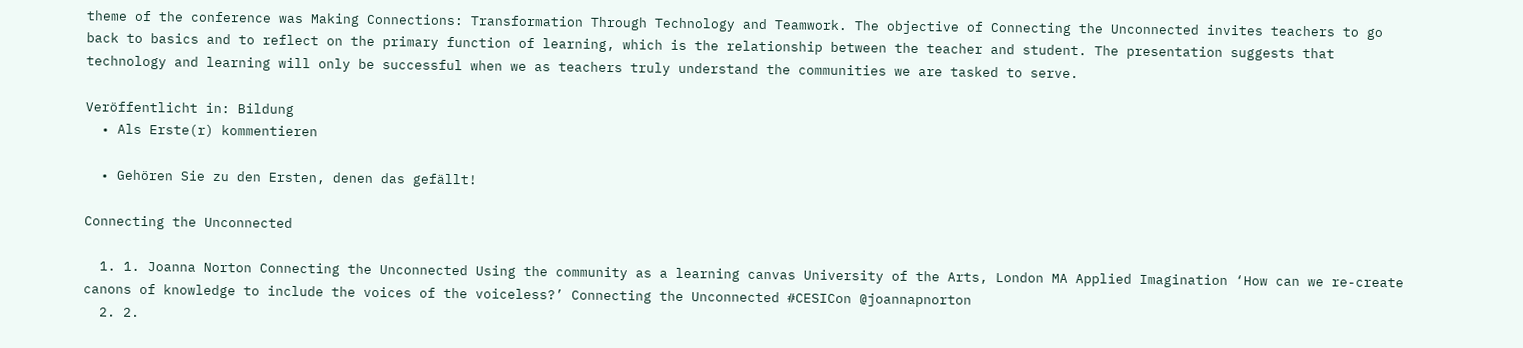theme of the conference was Making Connections: Transformation Through Technology and Teamwork. The objective of Connecting the Unconnected invites teachers to go back to basics and to reflect on the primary function of learning, which is the relationship between the teacher and student. The presentation suggests that technology and learning will only be successful when we as teachers truly understand the communities we are tasked to serve.

Veröffentlicht in: Bildung
  • Als Erste(r) kommentieren

  • Gehören Sie zu den Ersten, denen das gefällt!

Connecting the Unconnected

  1. 1. Joanna Norton Connecting the Unconnected Using the community as a learning canvas University of the Arts, London MA Applied Imagination ‘How can we re-create canons of knowledge to include the voices of the voiceless?’ Connecting the Unconnected #CESICon @joannapnorton
  2. 2.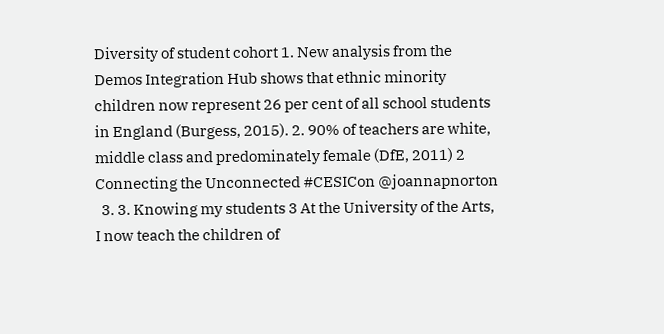Diversity of student cohort 1. New analysis from the Demos Integration Hub shows that ethnic minority children now represent 26 per cent of all school students in England (Burgess, 2015). 2. 90% of teachers are white, middle class and predominately female (DfE, 2011) 2 Connecting the Unconnected #CESICon @joannapnorton
  3. 3. Knowing my students 3 At the University of the Arts, I now teach the children of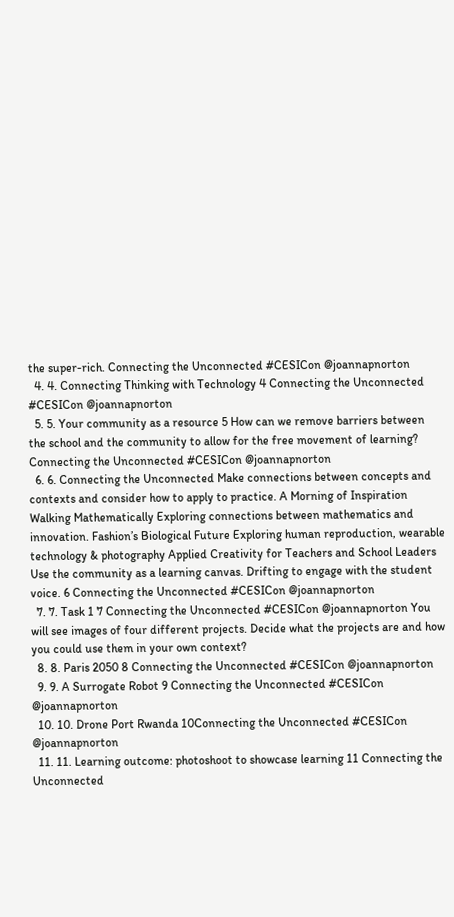the super-rich. Connecting the Unconnected #CESICon @joannapnorton
  4. 4. Connecting Thinking with Technology 4 Connecting the Unconnected #CESICon @joannapnorton
  5. 5. Your community as a resource 5 How can we remove barriers between the school and the community to allow for the free movement of learning? Connecting the Unconnected #CESICon @joannapnorton
  6. 6. Connecting the Unconnected Make connections between concepts and contexts and consider how to apply to practice. A Morning of Inspiration Walking Mathematically Exploring connections between mathematics and innovation. Fashion’s Biological Future Exploring human reproduction, wearable technology & photography Applied Creativity for Teachers and School Leaders Use the community as a learning canvas. Drifting to engage with the student voice. 6 Connecting the Unconnected #CESICon @joannapnorton
  7. 7. Task 1 7 Connecting the Unconnected #CESICon @joannapnorton You will see images of four different projects. Decide what the projects are and how you could use them in your own context?
  8. 8. Paris 2050 8 Connecting the Unconnected #CESICon @joannapnorton
  9. 9. A Surrogate Robot 9 Connecting the Unconnected #CESICon @joannapnorton
  10. 10. Drone Port Rwanda 10Connecting the Unconnected #CESICon @joannapnorton
  11. 11. Learning outcome: photoshoot to showcase learning 11 Connecting the Unconnected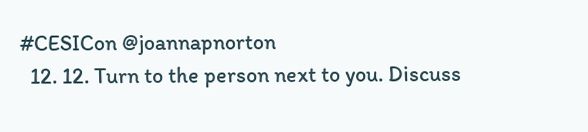#CESICon @joannapnorton
  12. 12. Turn to the person next to you. Discuss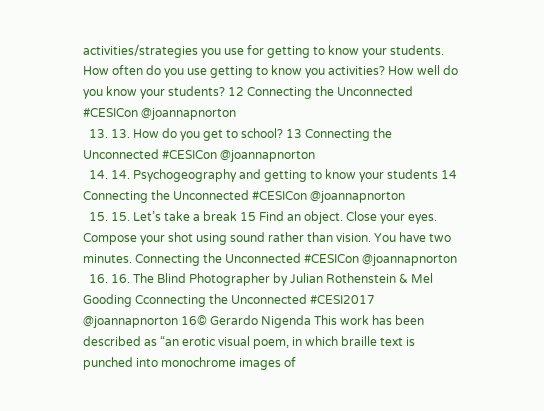activities/strategies you use for getting to know your students. How often do you use getting to know you activities? How well do you know your students? 12 Connecting the Unconnected #CESICon @joannapnorton
  13. 13. How do you get to school? 13 Connecting the Unconnected #CESICon @joannapnorton
  14. 14. Psychogeography and getting to know your students 14 Connecting the Unconnected #CESICon @joannapnorton
  15. 15. Let’s take a break 15 Find an object. Close your eyes. Compose your shot using sound rather than vision. You have two minutes. Connecting the Unconnected #CESICon @joannapnorton
  16. 16. The Blind Photographer by Julian Rothenstein & Mel Gooding Cconnecting the Unconnected #CESI2017 @joannapnorton 16© Gerardo Nigenda This work has been described as “an erotic visual poem, in which braille text is punched into monochrome images of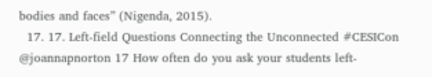bodies and faces” (Nigenda, 2015).
  17. 17. Left-field Questions Connecting the Unconnected #CESICon @joannapnorton 17 How often do you ask your students left-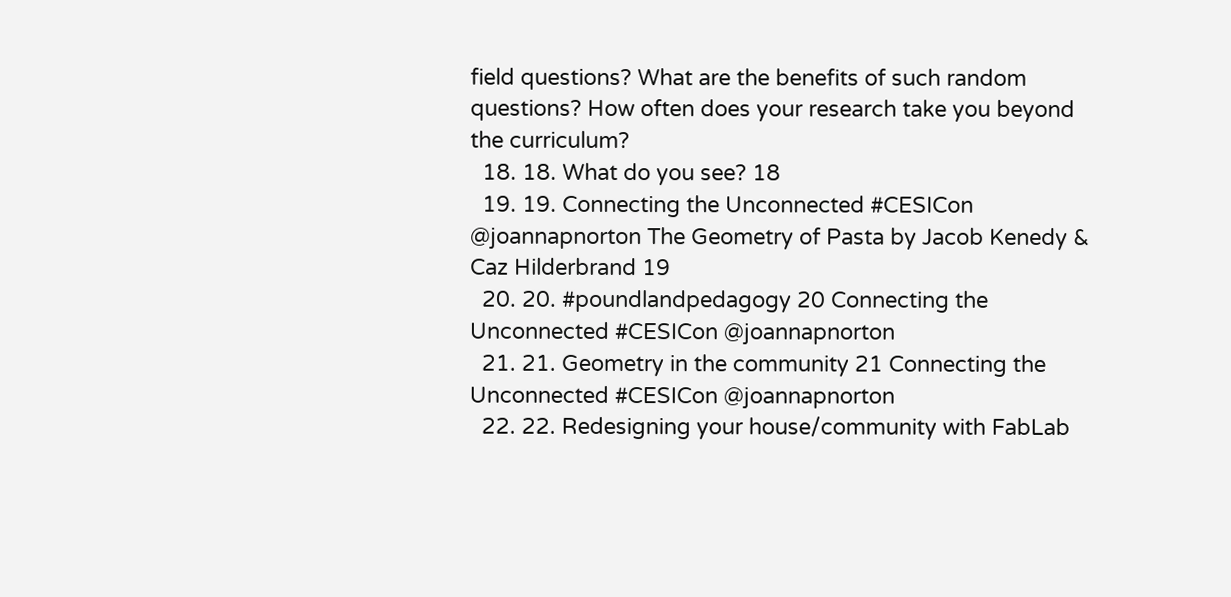field questions? What are the benefits of such random questions? How often does your research take you beyond the curriculum?
  18. 18. What do you see? 18
  19. 19. Connecting the Unconnected #CESICon @joannapnorton The Geometry of Pasta by Jacob Kenedy & Caz Hilderbrand 19
  20. 20. #poundlandpedagogy 20 Connecting the Unconnected #CESICon @joannapnorton
  21. 21. Geometry in the community 21 Connecting the Unconnected #CESICon @joannapnorton
  22. 22. Redesigning your house/community with FabLab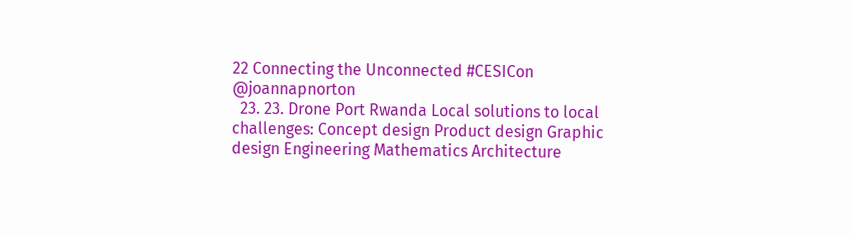22 Connecting the Unconnected #CESICon @joannapnorton
  23. 23. Drone Port Rwanda Local solutions to local challenges: Concept design Product design Graphic design Engineering Mathematics Architecture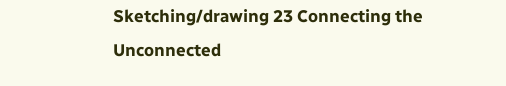Sketching/drawing 23 Connecting the Unconnected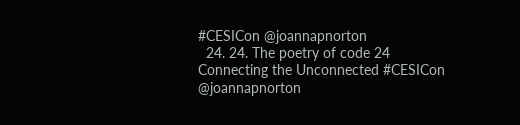#CESICon @joannapnorton
  24. 24. The poetry of code 24 Connecting the Unconnected #CESICon @joannapnorton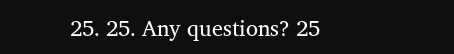25. 25. Any questions? 25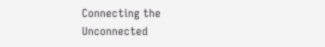Connecting the Unconnected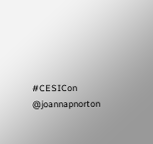#CESICon @joannapnorton